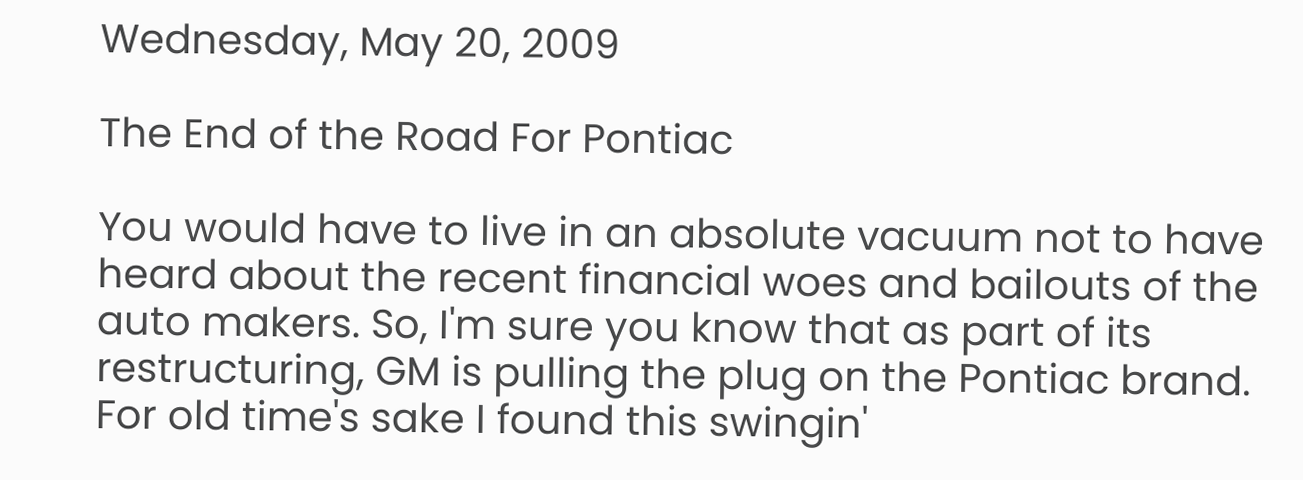Wednesday, May 20, 2009

The End of the Road For Pontiac

You would have to live in an absolute vacuum not to have heard about the recent financial woes and bailouts of the auto makers. So, I'm sure you know that as part of its restructuring, GM is pulling the plug on the Pontiac brand. For old time's sake I found this swingin'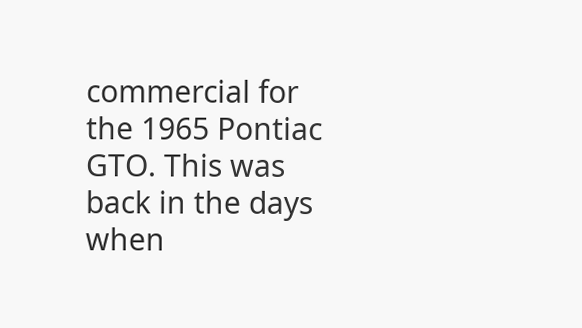commercial for the 1965 Pontiac GTO. This was back in the days when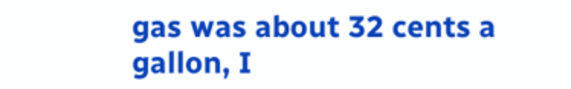gas was about 32 cents a gallon, I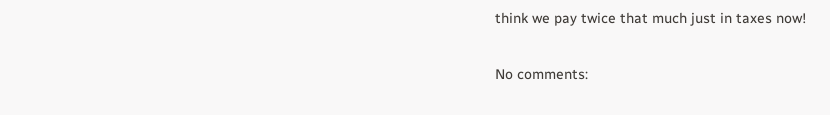think we pay twice that much just in taxes now!


No comments: